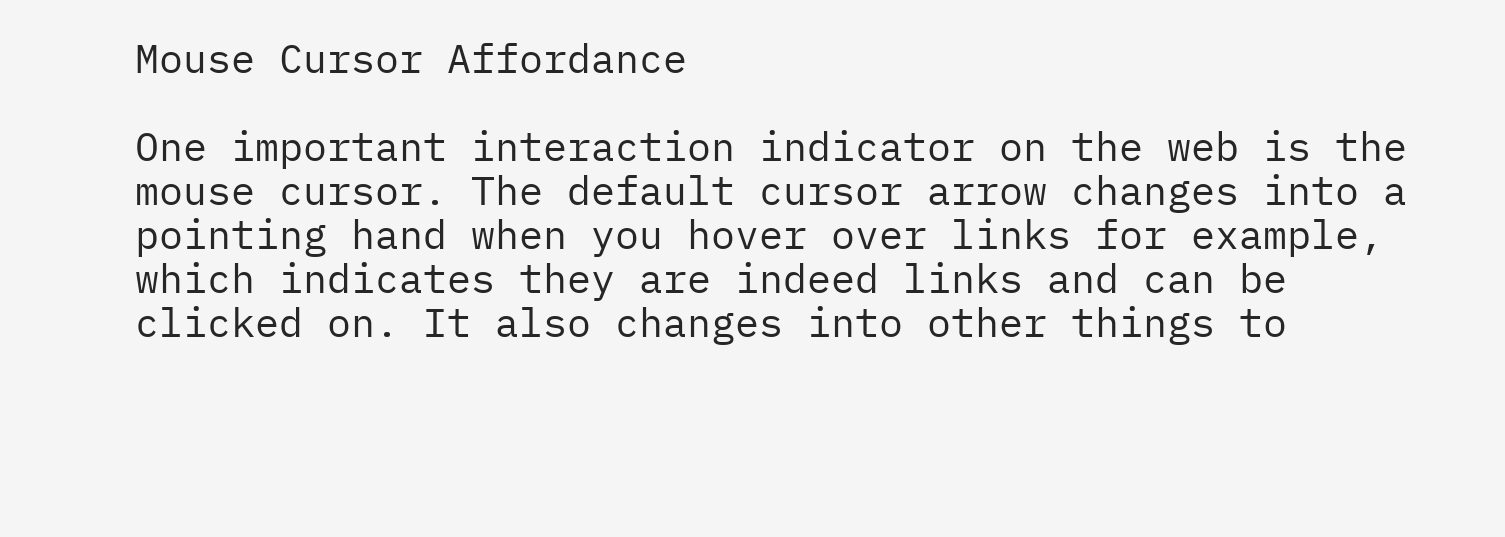Mouse Cursor Affordance

One important interaction indicator on the web is the mouse cursor. The default cursor arrow changes into a pointing hand when you hover over links for example, which indicates they are indeed links and can be clicked on. It also changes into other things to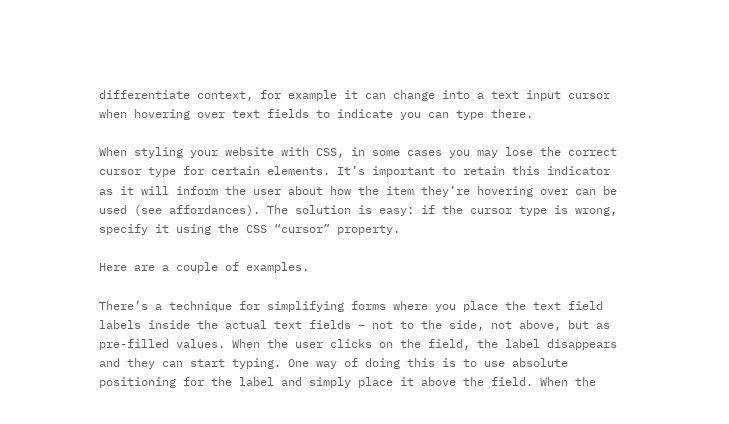differentiate context, for example it can change into a text input cursor when hovering over text fields to indicate you can type there.

When styling your website with CSS, in some cases you may lose the correct cursor type for certain elements. It’s important to retain this indicator as it will inform the user about how the item they’re hovering over can be used (see affordances). The solution is easy: if the cursor type is wrong, specify it using the CSS “cursor” property.

Here are a couple of examples.

There’s a technique for simplifying forms where you place the text field labels inside the actual text fields – not to the side, not above, but as pre-filled values. When the user clicks on the field, the label disappears and they can start typing. One way of doing this is to use absolute positioning for the label and simply place it above the field. When the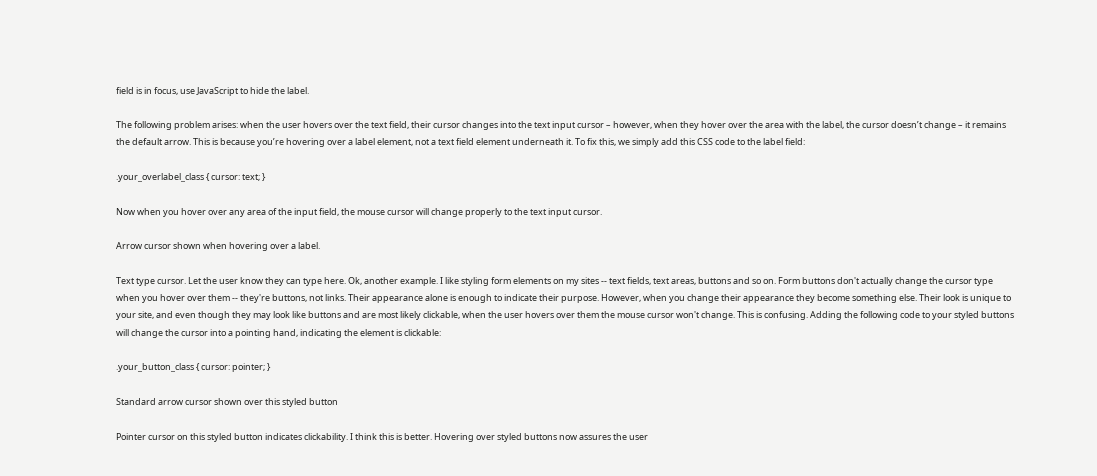field is in focus, use JavaScript to hide the label.

The following problem arises: when the user hovers over the text field, their cursor changes into the text input cursor – however, when they hover over the area with the label, the cursor doesn’t change – it remains the default arrow. This is because you’re hovering over a label element, not a text field element underneath it. To fix this, we simply add this CSS code to the label field:

.your_overlabel_class { cursor: text; }

Now when you hover over any area of the input field, the mouse cursor will change properly to the text input cursor.

Arrow cursor shown when hovering over a label.

Text type cursor. Let the user know they can type here. Ok, another example. I like styling form elements on my sites -- text fields, text areas, buttons and so on. Form buttons don't actually change the cursor type when you hover over them -- they're buttons, not links. Their appearance alone is enough to indicate their purpose. However, when you change their appearance they become something else. Their look is unique to your site, and even though they may look like buttons and are most likely clickable, when the user hovers over them the mouse cursor won't change. This is confusing. Adding the following code to your styled buttons will change the cursor into a pointing hand, indicating the element is clickable:

.your_button_class { cursor: pointer; }

Standard arrow cursor shown over this styled button

Pointer cursor on this styled button indicates clickability. I think this is better. Hovering over styled buttons now assures the user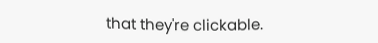that they're clickable.